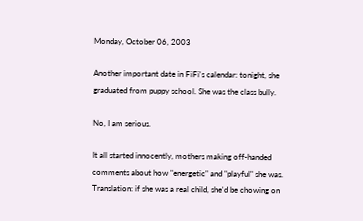Monday, October 06, 2003

Another important date in FiFi's calendar: tonight, she graduated from puppy school. She was the class bully.

No, I am serious.

It all started innocently, mothers making off-handed comments about how "energetic" and "playful" she was. Translation: if she was a real child, she'd be chowing on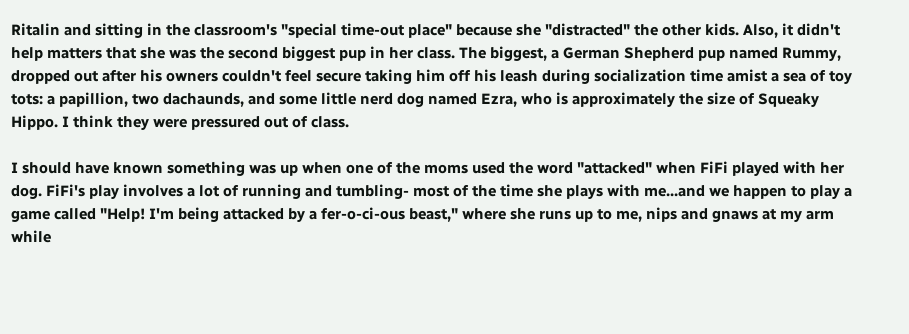Ritalin and sitting in the classroom's "special time-out place" because she "distracted" the other kids. Also, it didn't help matters that she was the second biggest pup in her class. The biggest, a German Shepherd pup named Rummy, dropped out after his owners couldn't feel secure taking him off his leash during socialization time amist a sea of toy tots: a papillion, two dachaunds, and some little nerd dog named Ezra, who is approximately the size of Squeaky Hippo. I think they were pressured out of class.

I should have known something was up when one of the moms used the word "attacked" when FiFi played with her dog. FiFi's play involves a lot of running and tumbling- most of the time she plays with me...and we happen to play a game called "Help! I'm being attacked by a fer-o-ci-ous beast," where she runs up to me, nips and gnaws at my arm while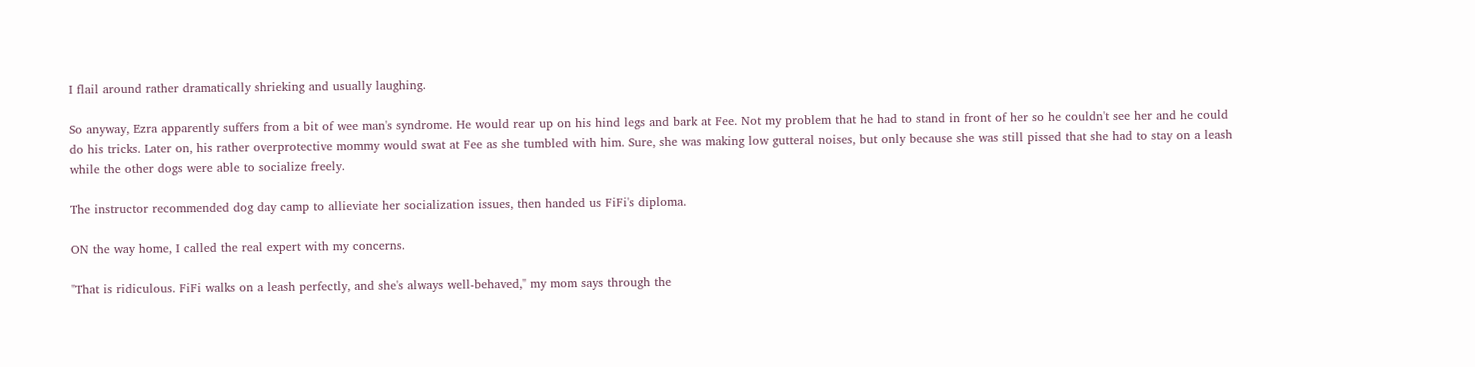I flail around rather dramatically shrieking and usually laughing.

So anyway, Ezra apparently suffers from a bit of wee man's syndrome. He would rear up on his hind legs and bark at Fee. Not my problem that he had to stand in front of her so he couldn't see her and he could do his tricks. Later on, his rather overprotective mommy would swat at Fee as she tumbled with him. Sure, she was making low gutteral noises, but only because she was still pissed that she had to stay on a leash while the other dogs were able to socialize freely.

The instructor recommended dog day camp to allieviate her socialization issues, then handed us FiFi's diploma.

ON the way home, I called the real expert with my concerns.

"That is ridiculous. FiFi walks on a leash perfectly, and she's always well-behaved," my mom says through the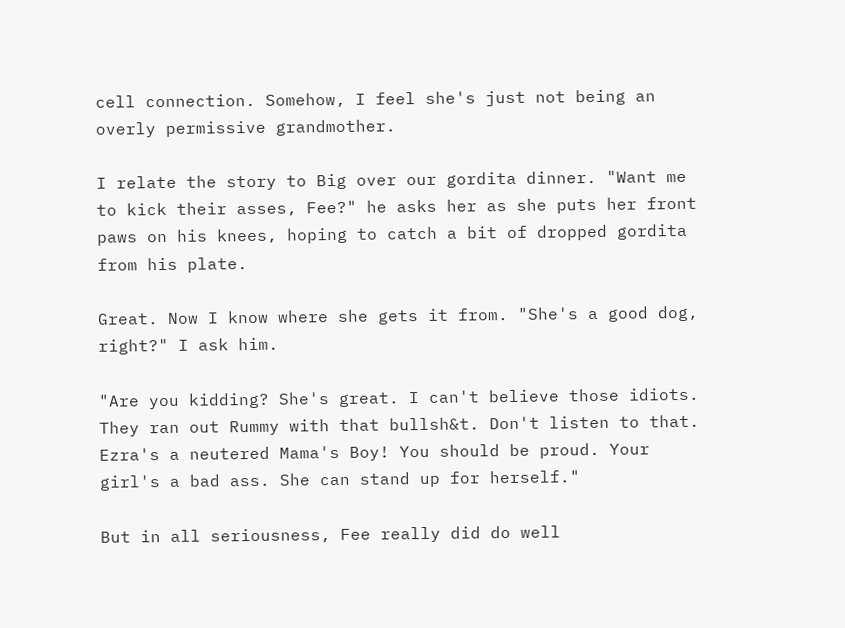cell connection. Somehow, I feel she's just not being an overly permissive grandmother.

I relate the story to Big over our gordita dinner. "Want me to kick their asses, Fee?" he asks her as she puts her front paws on his knees, hoping to catch a bit of dropped gordita from his plate.

Great. Now I know where she gets it from. "She's a good dog, right?" I ask him.

"Are you kidding? She's great. I can't believe those idiots. They ran out Rummy with that bullsh&t. Don't listen to that. Ezra's a neutered Mama's Boy! You should be proud. Your girl's a bad ass. She can stand up for herself."

But in all seriousness, Fee really did do well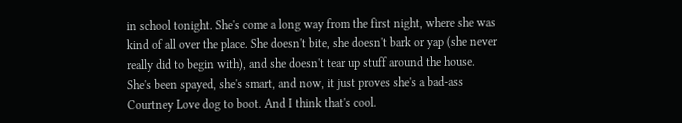in school tonight. She's come a long way from the first night, where she was kind of all over the place. She doesn't bite, she doesn't bark or yap (she never really did to begin with), and she doesn't tear up stuff around the house. She's been spayed, she's smart, and now, it just proves she's a bad-ass Courtney Love dog to boot. And I think that's cool.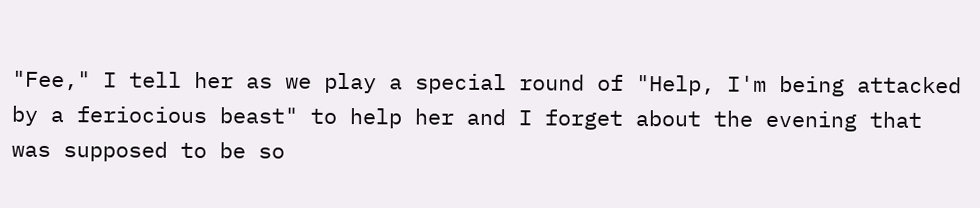"Fee," I tell her as we play a special round of "Help, I'm being attacked by a feriocious beast" to help her and I forget about the evening that was supposed to be so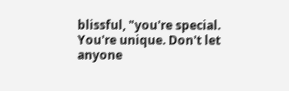blissful, "you're special. You're unique. Don't let anyone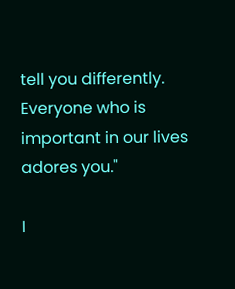tell you differently. Everyone who is important in our lives adores you."

I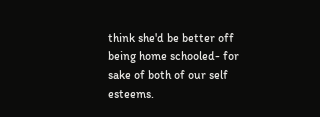think she'd be better off being home schooled- for sake of both of our self esteems.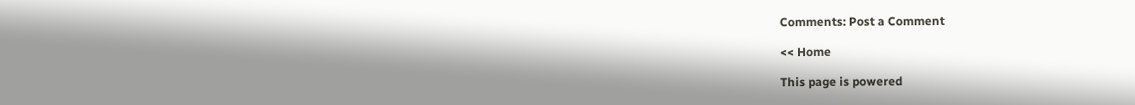Comments: Post a Comment

<< Home

This page is powered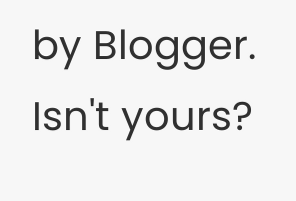by Blogger. Isn't yours?